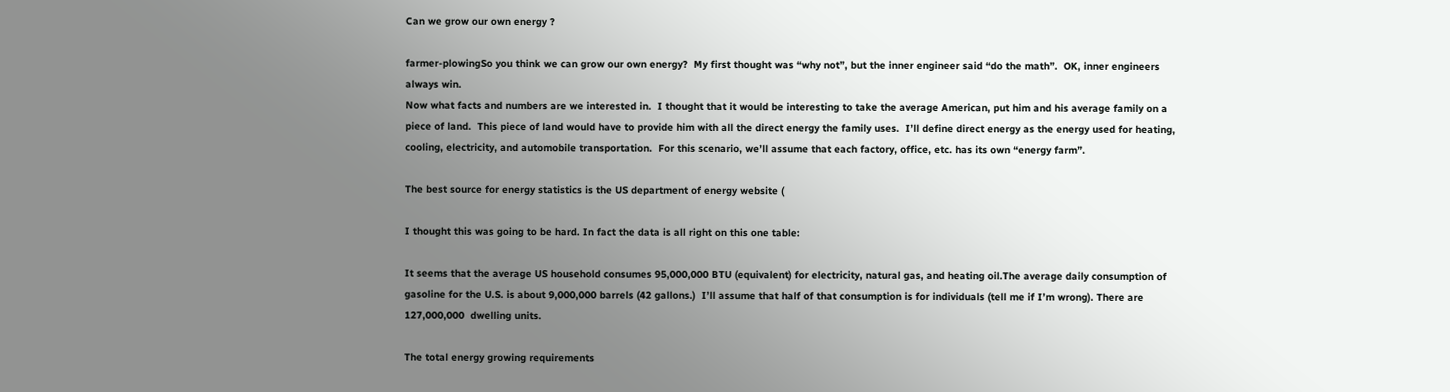Can we grow our own energy ?

farmer-plowingSo you think we can grow our own energy?  My first thought was “why not”, but the inner engineer said “do the math”.  OK, inner engineers always win.
Now what facts and numbers are we interested in.  I thought that it would be interesting to take the average American, put him and his average family on a piece of land.  This piece of land would have to provide him with all the direct energy the family uses.  I’ll define direct energy as the energy used for heating, cooling, electricity, and automobile transportation.  For this scenario, we’ll assume that each factory, office, etc. has its own “energy farm”.

The best source for energy statistics is the US department of energy website (

I thought this was going to be hard. In fact the data is all right on this one table:

It seems that the average US household consumes 95,000,000 BTU (equivalent) for electricity, natural gas, and heating oil.The average daily consumption of gasoline for the U.S. is about 9,000,000 barrels (42 gallons.)  I’ll assume that half of that consumption is for individuals (tell me if I’m wrong). There are 127,000,000  dwelling units.

The total energy growing requirements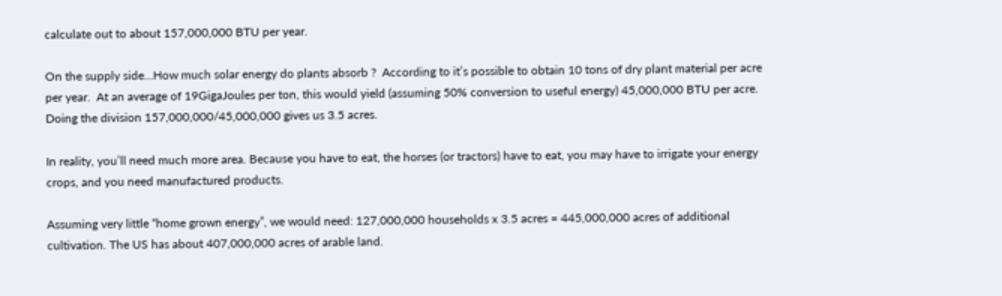calculate out to about 157,000,000 BTU per year.

On the supply side…How much solar energy do plants absorb ?  According to it’s possible to obtain 10 tons of dry plant material per acre per year.  At an average of 19GigaJoules per ton, this would yield (assuming 50% conversion to useful energy) 45,000,000 BTU per acre.  Doing the division 157,000,000/45,000,000 gives us 3.5 acres.

In reality, you’ll need much more area. Because you have to eat, the horses (or tractors) have to eat, you may have to irrigate your energy crops, and you need manufactured products.

Assuming very little “home grown energy”, we would need: 127,000,000 households x 3.5 acres = 445,000,000 acres of additional cultivation. The US has about 407,000,000 acres of arable land.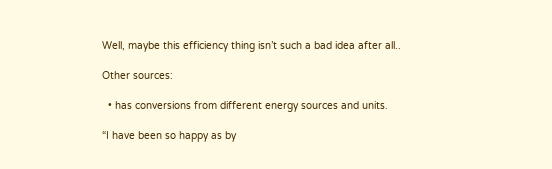Well, maybe this efficiency thing isn’t such a bad idea after all..

Other sources:

  • has conversions from different energy sources and units.

“I have been so happy as by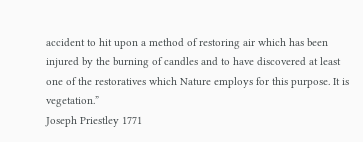accident to hit upon a method of restoring air which has been injured by the burning of candles and to have discovered at least one of the restoratives which Nature employs for this purpose. It is vegetation.”
Joseph Priestley 1771